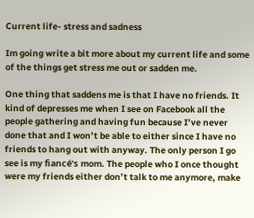Current life- stress and sadness

Im going write a bit more about my current life and some of the things get stress me out or sadden me.

One thing that saddens me is that I have no friends. It kind of depresses me when I see on Facebook all the people gathering and having fun because I’ve never done that and I won’t be able to either since I have no friends to hang out with anyway. The only person I go see is my fiancé’s mom. The people who I once thought were my friends either don’t talk to me anymore, make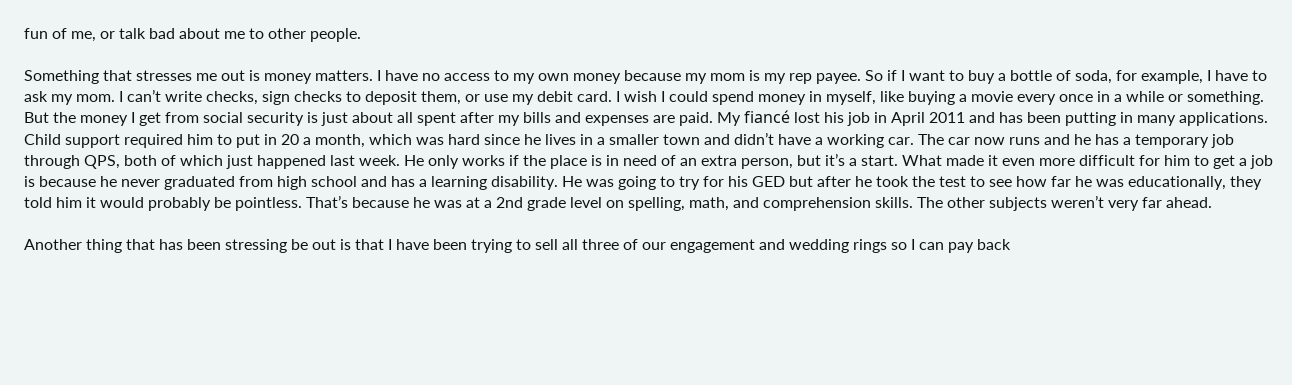fun of me, or talk bad about me to other people.

Something that stresses me out is money matters. I have no access to my own money because my mom is my rep payee. So if I want to buy a bottle of soda, for example, I have to ask my mom. I can’t write checks, sign checks to deposit them, or use my debit card. I wish I could spend money in myself, like buying a movie every once in a while or something. But the money I get from social security is just about all spent after my bills and expenses are paid. My fiancé lost his job in April 2011 and has been putting in many applications. Child support required him to put in 20 a month, which was hard since he lives in a smaller town and didn’t have a working car. The car now runs and he has a temporary job through QPS, both of which just happened last week. He only works if the place is in need of an extra person, but it’s a start. What made it even more difficult for him to get a job is because he never graduated from high school and has a learning disability. He was going to try for his GED but after he took the test to see how far he was educationally, they told him it would probably be pointless. That’s because he was at a 2nd grade level on spelling, math, and comprehension skills. The other subjects weren’t very far ahead.

Another thing that has been stressing be out is that I have been trying to sell all three of our engagement and wedding rings so I can pay back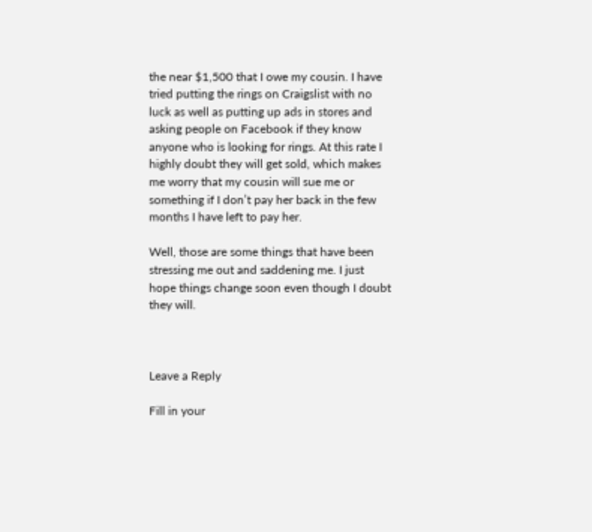the near $1,500 that I owe my cousin. I have tried putting the rings on Craigslist with no luck as well as putting up ads in stores and asking people on Facebook if they know anyone who is looking for rings. At this rate I highly doubt they will get sold, which makes me worry that my cousin will sue me or something if I don’t pay her back in the few months I have left to pay her.

Well, those are some things that have been stressing me out and saddening me. I just hope things change soon even though I doubt they will.



Leave a Reply

Fill in your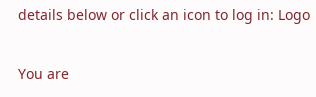details below or click an icon to log in: Logo

You are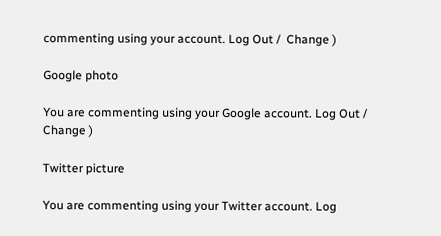commenting using your account. Log Out /  Change )

Google photo

You are commenting using your Google account. Log Out /  Change )

Twitter picture

You are commenting using your Twitter account. Log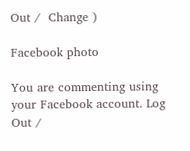Out /  Change )

Facebook photo

You are commenting using your Facebook account. Log Out /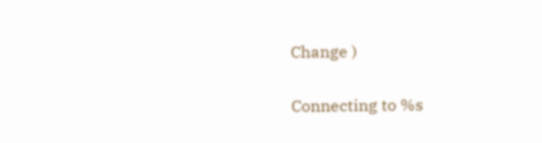Change )

Connecting to %s